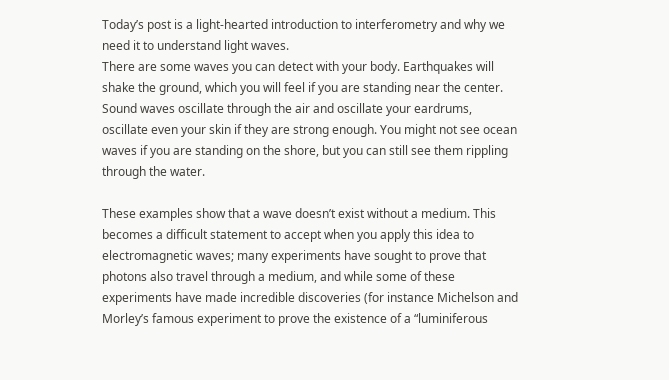Today’s post is a light-hearted introduction to interferometry and why we need it to understand light waves.
There are some waves you can detect with your body. Earthquakes will shake the ground, which you will feel if you are standing near the center. Sound waves oscillate through the air and oscillate your eardrums, oscillate even your skin if they are strong enough. You might not see ocean waves if you are standing on the shore, but you can still see them rippling through the water.

These examples show that a wave doesn’t exist without a medium. This becomes a difficult statement to accept when you apply this idea to electromagnetic waves; many experiments have sought to prove that photons also travel through a medium, and while some of these experiments have made incredible discoveries (for instance Michelson and Morley’s famous experiment to prove the existence of a “luminiferous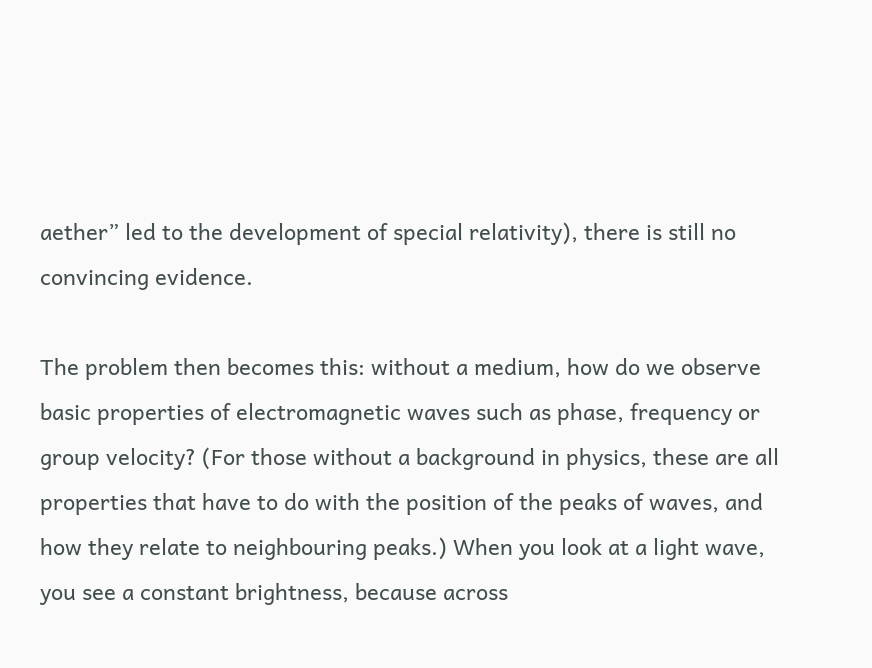aether” led to the development of special relativity), there is still no convincing evidence.

The problem then becomes this: without a medium, how do we observe basic properties of electromagnetic waves such as phase, frequency or group velocity? (For those without a background in physics, these are all properties that have to do with the position of the peaks of waves, and how they relate to neighbouring peaks.) When you look at a light wave, you see a constant brightness, because across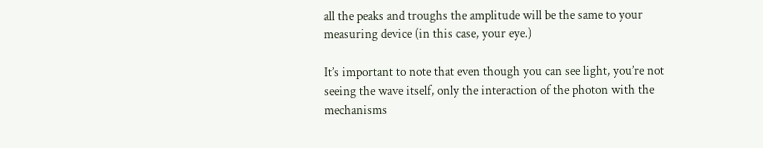all the peaks and troughs the amplitude will be the same to your measuring device (in this case, your eye.)

It’s important to note that even though you can see light, you’re not seeing the wave itself, only the interaction of the photon with the mechanisms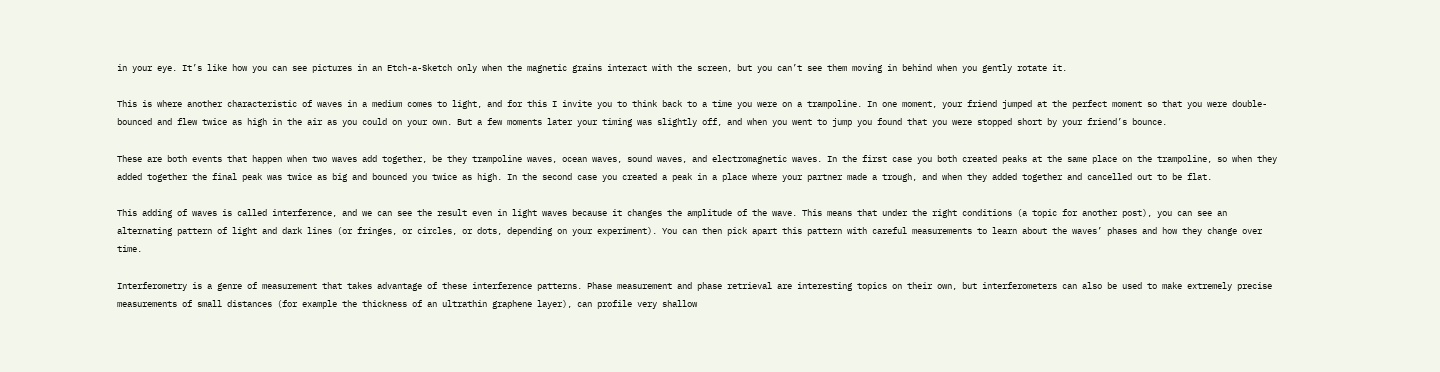in your eye. It’s like how you can see pictures in an Etch-a-Sketch only when the magnetic grains interact with the screen, but you can’t see them moving in behind when you gently rotate it.

This is where another characteristic of waves in a medium comes to light, and for this I invite you to think back to a time you were on a trampoline. In one moment, your friend jumped at the perfect moment so that you were double-bounced and flew twice as high in the air as you could on your own. But a few moments later your timing was slightly off, and when you went to jump you found that you were stopped short by your friend’s bounce.

These are both events that happen when two waves add together, be they trampoline waves, ocean waves, sound waves, and electromagnetic waves. In the first case you both created peaks at the same place on the trampoline, so when they added together the final peak was twice as big and bounced you twice as high. In the second case you created a peak in a place where your partner made a trough, and when they added together and cancelled out to be flat.

This adding of waves is called interference, and we can see the result even in light waves because it changes the amplitude of the wave. This means that under the right conditions (a topic for another post), you can see an alternating pattern of light and dark lines (or fringes, or circles, or dots, depending on your experiment). You can then pick apart this pattern with careful measurements to learn about the waves’ phases and how they change over time.

Interferometry is a genre of measurement that takes advantage of these interference patterns. Phase measurement and phase retrieval are interesting topics on their own, but interferometers can also be used to make extremely precise measurements of small distances (for example the thickness of an ultrathin graphene layer), can profile very shallow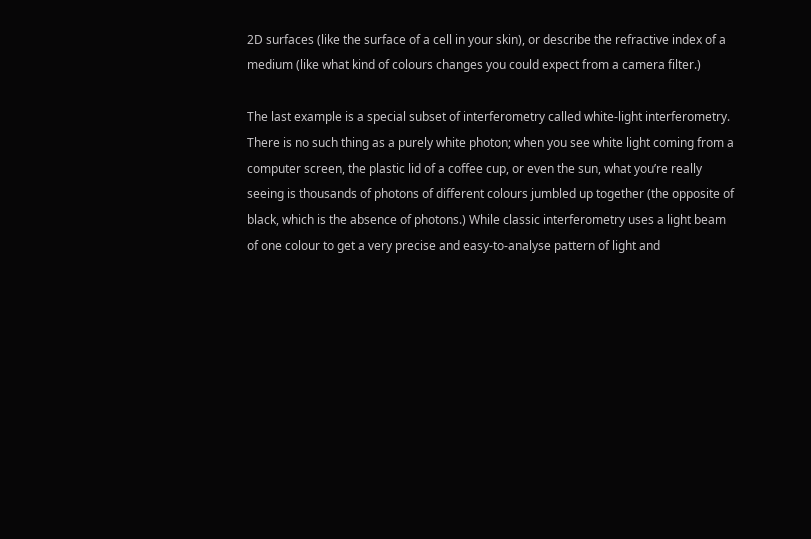2D surfaces (like the surface of a cell in your skin), or describe the refractive index of a medium (like what kind of colours changes you could expect from a camera filter.)

The last example is a special subset of interferometry called white-light interferometry. There is no such thing as a purely white photon; when you see white light coming from a computer screen, the plastic lid of a coffee cup, or even the sun, what you’re really seeing is thousands of photons of different colours jumbled up together (the opposite of black, which is the absence of photons.) While classic interferometry uses a light beam of one colour to get a very precise and easy-to-analyse pattern of light and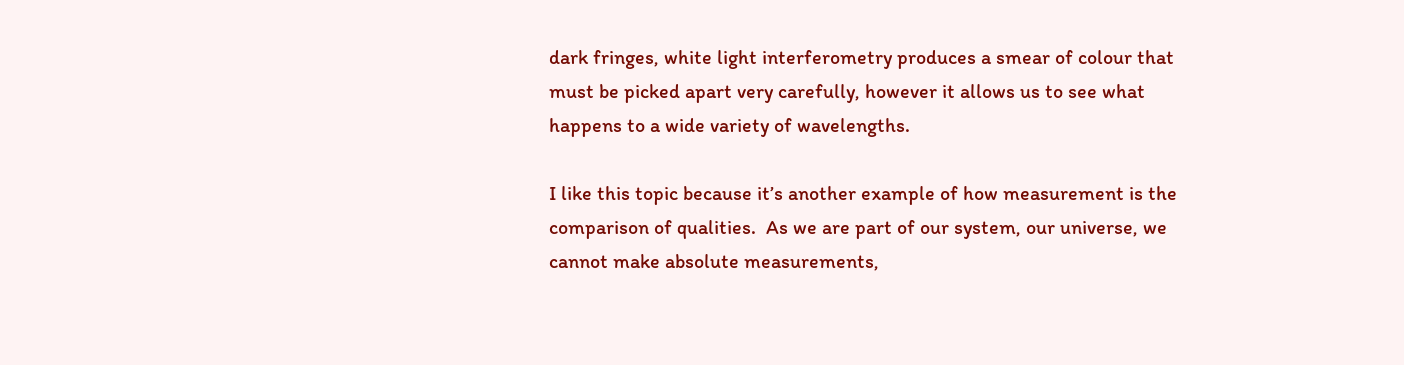dark fringes, white light interferometry produces a smear of colour that must be picked apart very carefully, however it allows us to see what happens to a wide variety of wavelengths.

I like this topic because it’s another example of how measurement is the comparison of qualities.  As we are part of our system, our universe, we cannot make absolute measurements,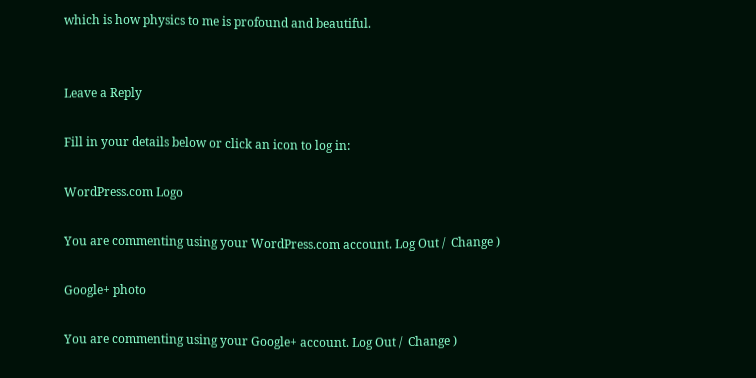which is how physics to me is profound and beautiful.


Leave a Reply

Fill in your details below or click an icon to log in:

WordPress.com Logo

You are commenting using your WordPress.com account. Log Out /  Change )

Google+ photo

You are commenting using your Google+ account. Log Out /  Change )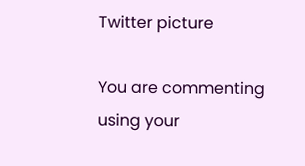Twitter picture

You are commenting using your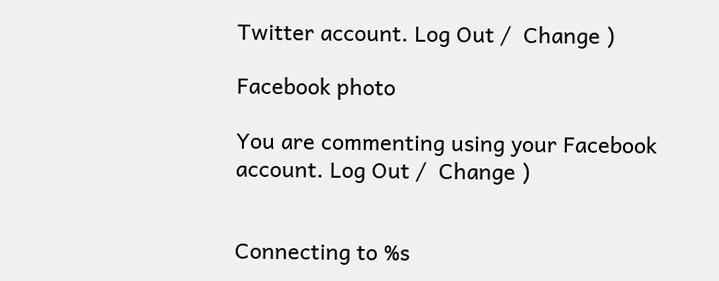Twitter account. Log Out /  Change )

Facebook photo

You are commenting using your Facebook account. Log Out /  Change )


Connecting to %s